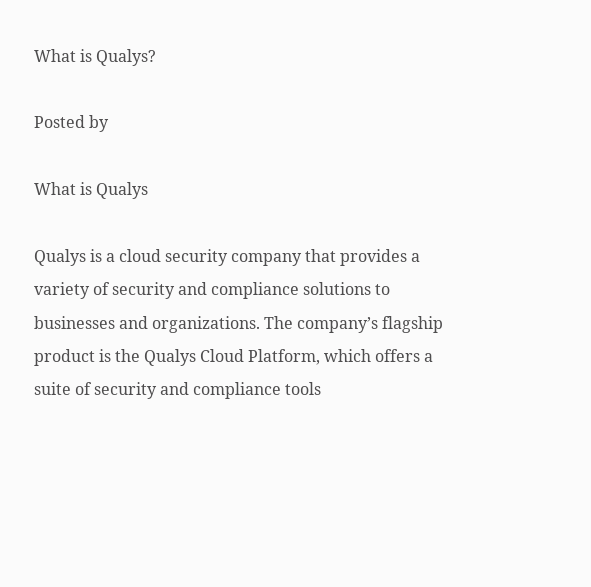What is Qualys?

Posted by

What is Qualys

Qualys is a cloud security company that provides a variety of security and compliance solutions to businesses and organizations. The company’s flagship product is the Qualys Cloud Platform, which offers a suite of security and compliance tools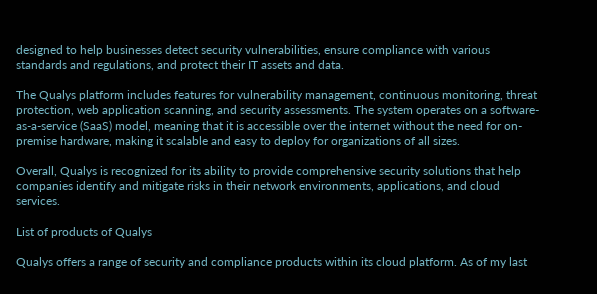designed to help businesses detect security vulnerabilities, ensure compliance with various standards and regulations, and protect their IT assets and data.

The Qualys platform includes features for vulnerability management, continuous monitoring, threat protection, web application scanning, and security assessments. The system operates on a software-as-a-service (SaaS) model, meaning that it is accessible over the internet without the need for on-premise hardware, making it scalable and easy to deploy for organizations of all sizes.

Overall, Qualys is recognized for its ability to provide comprehensive security solutions that help companies identify and mitigate risks in their network environments, applications, and cloud services.

List of products of Qualys

Qualys offers a range of security and compliance products within its cloud platform. As of my last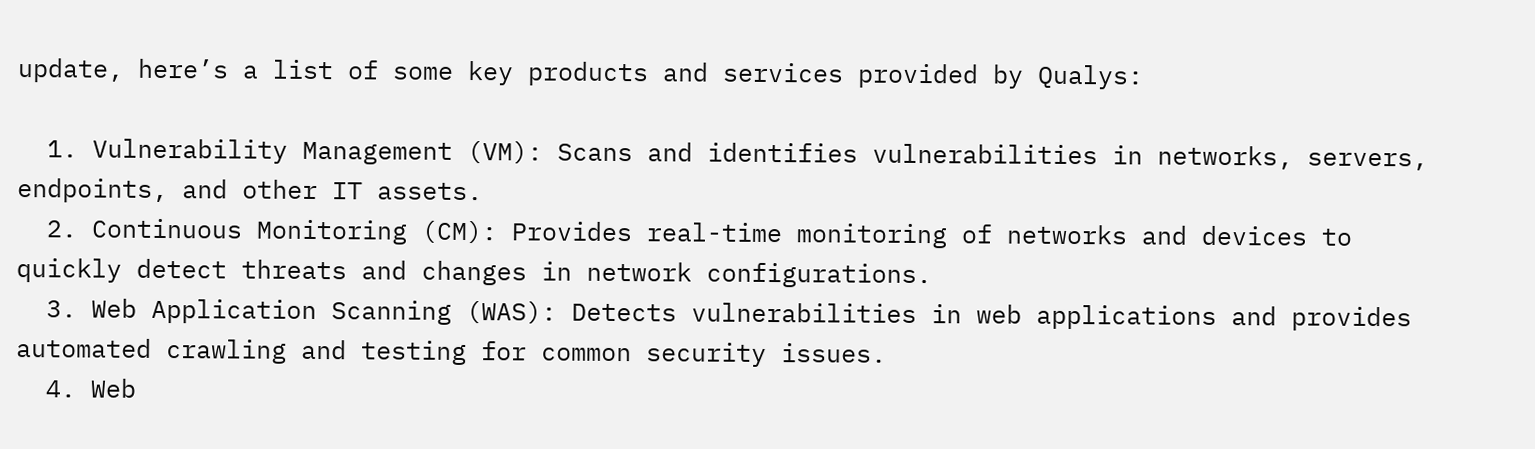update, here’s a list of some key products and services provided by Qualys:

  1. Vulnerability Management (VM): Scans and identifies vulnerabilities in networks, servers, endpoints, and other IT assets.
  2. Continuous Monitoring (CM): Provides real-time monitoring of networks and devices to quickly detect threats and changes in network configurations.
  3. Web Application Scanning (WAS): Detects vulnerabilities in web applications and provides automated crawling and testing for common security issues.
  4. Web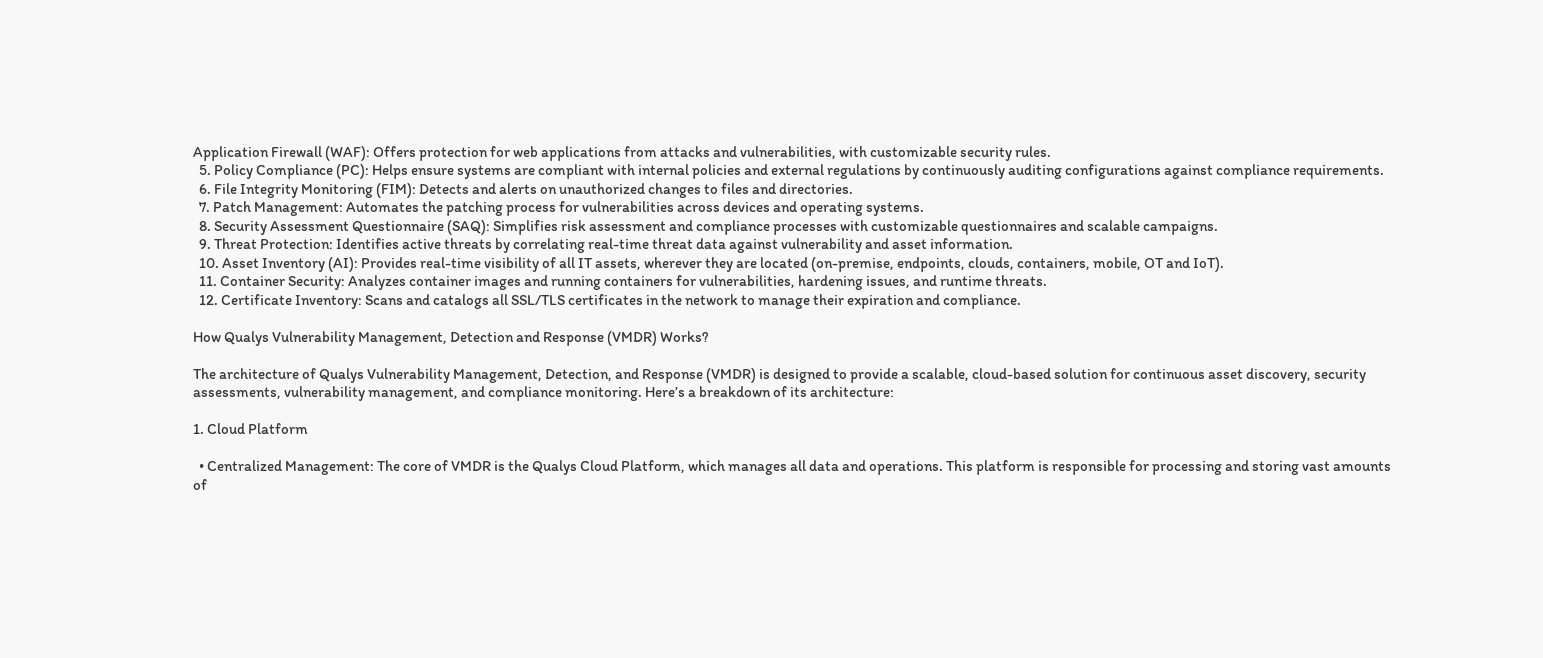Application Firewall (WAF): Offers protection for web applications from attacks and vulnerabilities, with customizable security rules.
  5. Policy Compliance (PC): Helps ensure systems are compliant with internal policies and external regulations by continuously auditing configurations against compliance requirements.
  6. File Integrity Monitoring (FIM): Detects and alerts on unauthorized changes to files and directories.
  7. Patch Management: Automates the patching process for vulnerabilities across devices and operating systems.
  8. Security Assessment Questionnaire (SAQ): Simplifies risk assessment and compliance processes with customizable questionnaires and scalable campaigns.
  9. Threat Protection: Identifies active threats by correlating real-time threat data against vulnerability and asset information.
  10. Asset Inventory (AI): Provides real-time visibility of all IT assets, wherever they are located (on-premise, endpoints, clouds, containers, mobile, OT and IoT).
  11. Container Security: Analyzes container images and running containers for vulnerabilities, hardening issues, and runtime threats.
  12. Certificate Inventory: Scans and catalogs all SSL/TLS certificates in the network to manage their expiration and compliance.

How Qualys Vulnerability Management, Detection and Response (VMDR) Works?

The architecture of Qualys Vulnerability Management, Detection, and Response (VMDR) is designed to provide a scalable, cloud-based solution for continuous asset discovery, security assessments, vulnerability management, and compliance monitoring. Here’s a breakdown of its architecture:

1. Cloud Platform

  • Centralized Management: The core of VMDR is the Qualys Cloud Platform, which manages all data and operations. This platform is responsible for processing and storing vast amounts of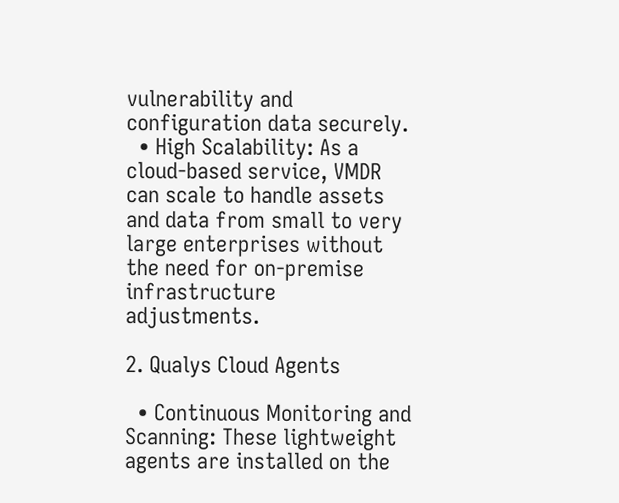vulnerability and configuration data securely.
  • High Scalability: As a cloud-based service, VMDR can scale to handle assets and data from small to very large enterprises without the need for on-premise infrastructure adjustments.

2. Qualys Cloud Agents

  • Continuous Monitoring and Scanning: These lightweight agents are installed on the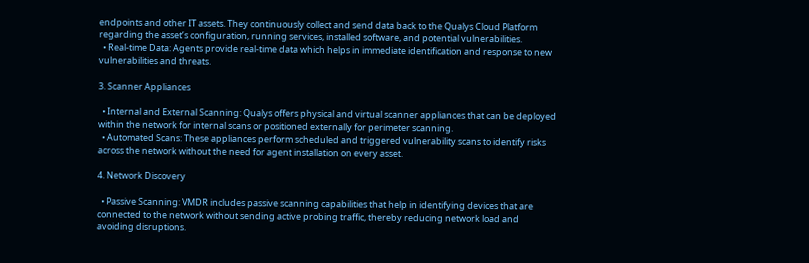endpoints and other IT assets. They continuously collect and send data back to the Qualys Cloud Platform regarding the asset’s configuration, running services, installed software, and potential vulnerabilities.
  • Real-time Data: Agents provide real-time data which helps in immediate identification and response to new vulnerabilities and threats.

3. Scanner Appliances

  • Internal and External Scanning: Qualys offers physical and virtual scanner appliances that can be deployed within the network for internal scans or positioned externally for perimeter scanning.
  • Automated Scans: These appliances perform scheduled and triggered vulnerability scans to identify risks across the network without the need for agent installation on every asset.

4. Network Discovery

  • Passive Scanning: VMDR includes passive scanning capabilities that help in identifying devices that are connected to the network without sending active probing traffic, thereby reducing network load and avoiding disruptions.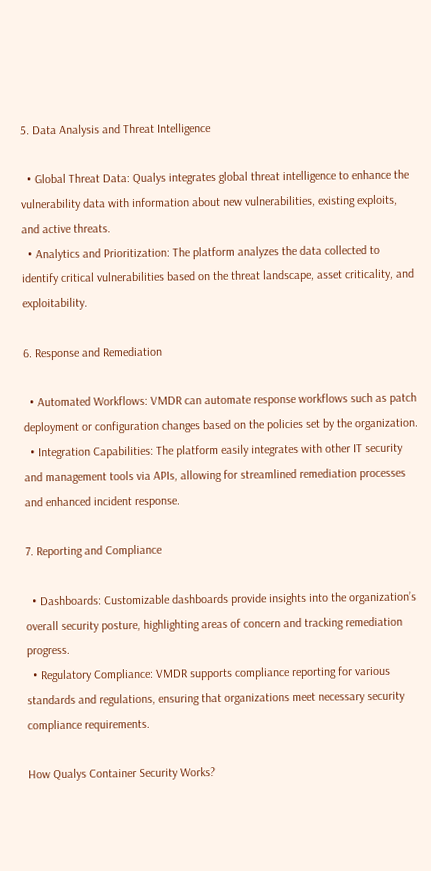5. Data Analysis and Threat Intelligence

  • Global Threat Data: Qualys integrates global threat intelligence to enhance the vulnerability data with information about new vulnerabilities, existing exploits, and active threats.
  • Analytics and Prioritization: The platform analyzes the data collected to identify critical vulnerabilities based on the threat landscape, asset criticality, and exploitability.

6. Response and Remediation

  • Automated Workflows: VMDR can automate response workflows such as patch deployment or configuration changes based on the policies set by the organization.
  • Integration Capabilities: The platform easily integrates with other IT security and management tools via APIs, allowing for streamlined remediation processes and enhanced incident response.

7. Reporting and Compliance

  • Dashboards: Customizable dashboards provide insights into the organization’s overall security posture, highlighting areas of concern and tracking remediation progress.
  • Regulatory Compliance: VMDR supports compliance reporting for various standards and regulations, ensuring that organizations meet necessary security compliance requirements.

How Qualys Container Security Works?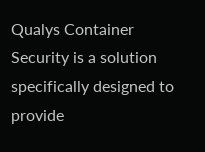Qualys Container Security is a solution specifically designed to provide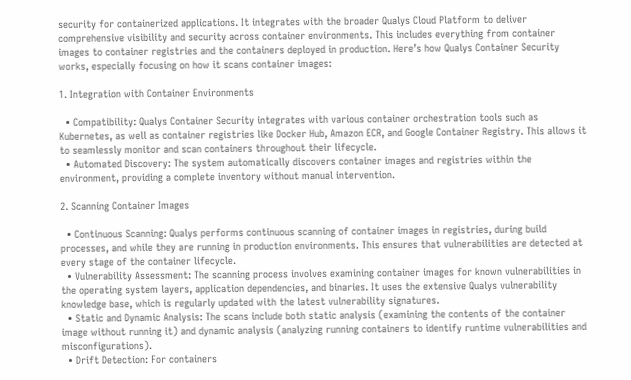security for containerized applications. It integrates with the broader Qualys Cloud Platform to deliver comprehensive visibility and security across container environments. This includes everything from container images to container registries and the containers deployed in production. Here’s how Qualys Container Security works, especially focusing on how it scans container images:

1. Integration with Container Environments

  • Compatibility: Qualys Container Security integrates with various container orchestration tools such as Kubernetes, as well as container registries like Docker Hub, Amazon ECR, and Google Container Registry. This allows it to seamlessly monitor and scan containers throughout their lifecycle.
  • Automated Discovery: The system automatically discovers container images and registries within the environment, providing a complete inventory without manual intervention.

2. Scanning Container Images

  • Continuous Scanning: Qualys performs continuous scanning of container images in registries, during build processes, and while they are running in production environments. This ensures that vulnerabilities are detected at every stage of the container lifecycle.
  • Vulnerability Assessment: The scanning process involves examining container images for known vulnerabilities in the operating system layers, application dependencies, and binaries. It uses the extensive Qualys vulnerability knowledge base, which is regularly updated with the latest vulnerability signatures.
  • Static and Dynamic Analysis: The scans include both static analysis (examining the contents of the container image without running it) and dynamic analysis (analyzing running containers to identify runtime vulnerabilities and misconfigurations).
  • Drift Detection: For containers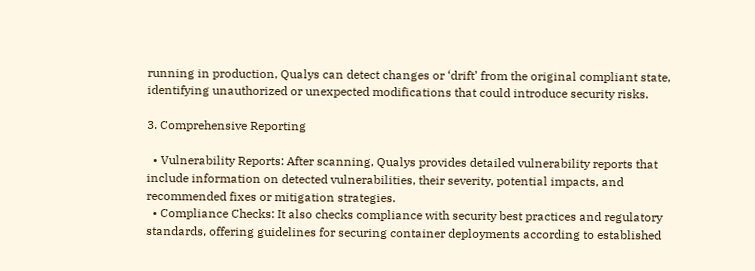running in production, Qualys can detect changes or ‘drift’ from the original compliant state, identifying unauthorized or unexpected modifications that could introduce security risks.

3. Comprehensive Reporting

  • Vulnerability Reports: After scanning, Qualys provides detailed vulnerability reports that include information on detected vulnerabilities, their severity, potential impacts, and recommended fixes or mitigation strategies.
  • Compliance Checks: It also checks compliance with security best practices and regulatory standards, offering guidelines for securing container deployments according to established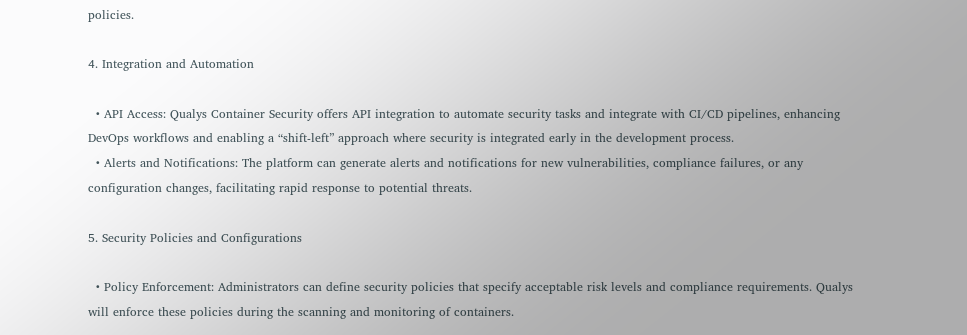policies.

4. Integration and Automation

  • API Access: Qualys Container Security offers API integration to automate security tasks and integrate with CI/CD pipelines, enhancing DevOps workflows and enabling a “shift-left” approach where security is integrated early in the development process.
  • Alerts and Notifications: The platform can generate alerts and notifications for new vulnerabilities, compliance failures, or any configuration changes, facilitating rapid response to potential threats.

5. Security Policies and Configurations

  • Policy Enforcement: Administrators can define security policies that specify acceptable risk levels and compliance requirements. Qualys will enforce these policies during the scanning and monitoring of containers.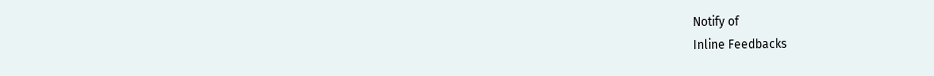Notify of
Inline Feedbacks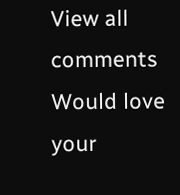View all comments
Would love your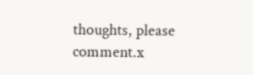thoughts, please comment.x